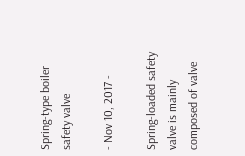Spring-type boiler safety valve

- Nov 10, 2017 -

Spring-loaded safety valve is mainly composed of valve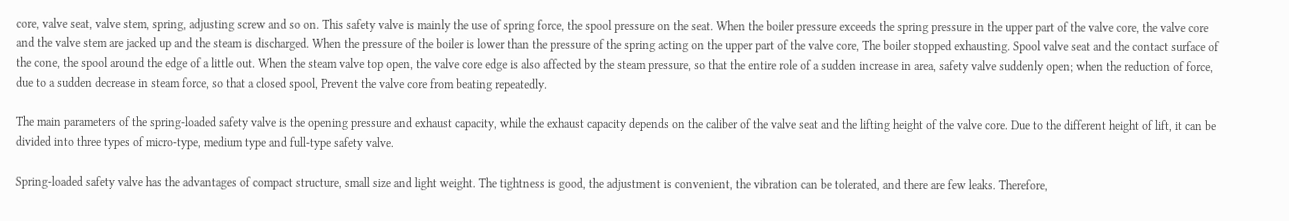core, valve seat, valve stem, spring, adjusting screw and so on. This safety valve is mainly the use of spring force, the spool pressure on the seat. When the boiler pressure exceeds the spring pressure in the upper part of the valve core, the valve core and the valve stem are jacked up and the steam is discharged. When the pressure of the boiler is lower than the pressure of the spring acting on the upper part of the valve core, The boiler stopped exhausting. Spool valve seat and the contact surface of the cone, the spool around the edge of a little out. When the steam valve top open, the valve core edge is also affected by the steam pressure, so that the entire role of a sudden increase in area, safety valve suddenly open; when the reduction of force, due to a sudden decrease in steam force, so that a closed spool, Prevent the valve core from beating repeatedly.

The main parameters of the spring-loaded safety valve is the opening pressure and exhaust capacity, while the exhaust capacity depends on the caliber of the valve seat and the lifting height of the valve core. Due to the different height of lift, it can be divided into three types of micro-type, medium type and full-type safety valve.

Spring-loaded safety valve has the advantages of compact structure, small size and light weight. The tightness is good, the adjustment is convenient, the vibration can be tolerated, and there are few leaks. Therefore,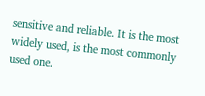sensitive and reliable. It is the most widely used, is the most commonly used one.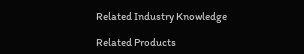Related Industry Knowledge

Related Products